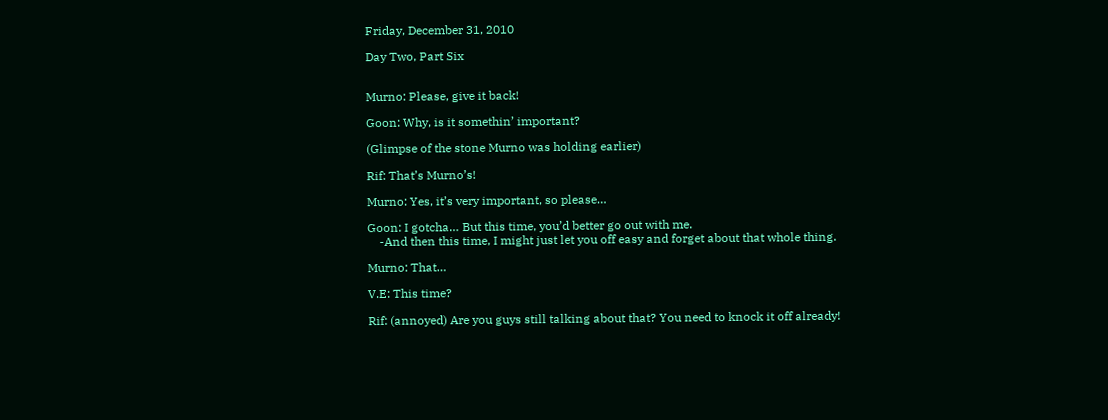Friday, December 31, 2010

Day Two, Part Six


Murno: Please, give it back!

Goon: Why, is it somethin’ important?

(Glimpse of the stone Murno was holding earlier)

Rif: That’s Murno’s!

Murno: Yes, it’s very important, so please…

Goon: I gotcha… But this time, you’d better go out with me.
    -And then this time, I might just let you off easy and forget about that whole thing.

Murno: That…

V.E: This time?

Rif: (annoyed) Are you guys still talking about that? You need to knock it off already!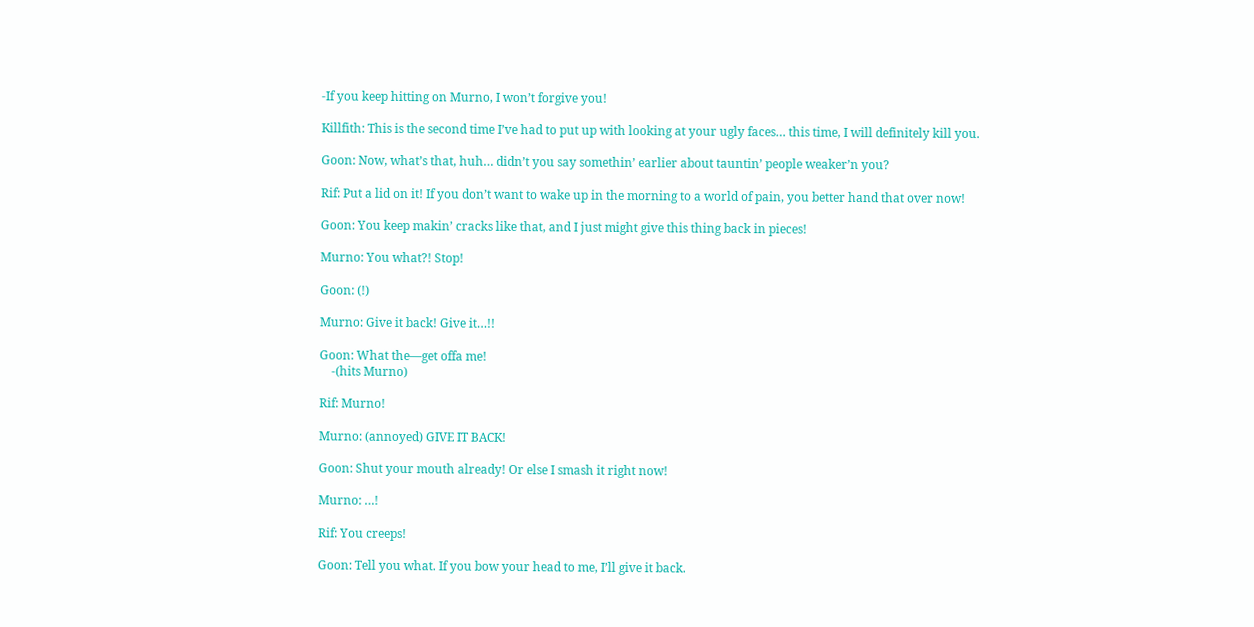-If you keep hitting on Murno, I won’t forgive you!

Killfith: This is the second time I’ve had to put up with looking at your ugly faces… this time, I will definitely kill you.

Goon: Now, what’s that, huh… didn’t you say somethin’ earlier about tauntin’ people weaker’n you?

Rif: Put a lid on it! If you don’t want to wake up in the morning to a world of pain, you better hand that over now!

Goon: You keep makin’ cracks like that, and I just might give this thing back in pieces!

Murno: You what?! Stop!

Goon: (!)

Murno: Give it back! Give it…!!

Goon: What the—get offa me!
    -(hits Murno)

Rif: Murno!

Murno: (annoyed) GIVE IT BACK!

Goon: Shut your mouth already! Or else I smash it right now!

Murno: …!

Rif: You creeps!

Goon: Tell you what. If you bow your head to me, I’ll give it back.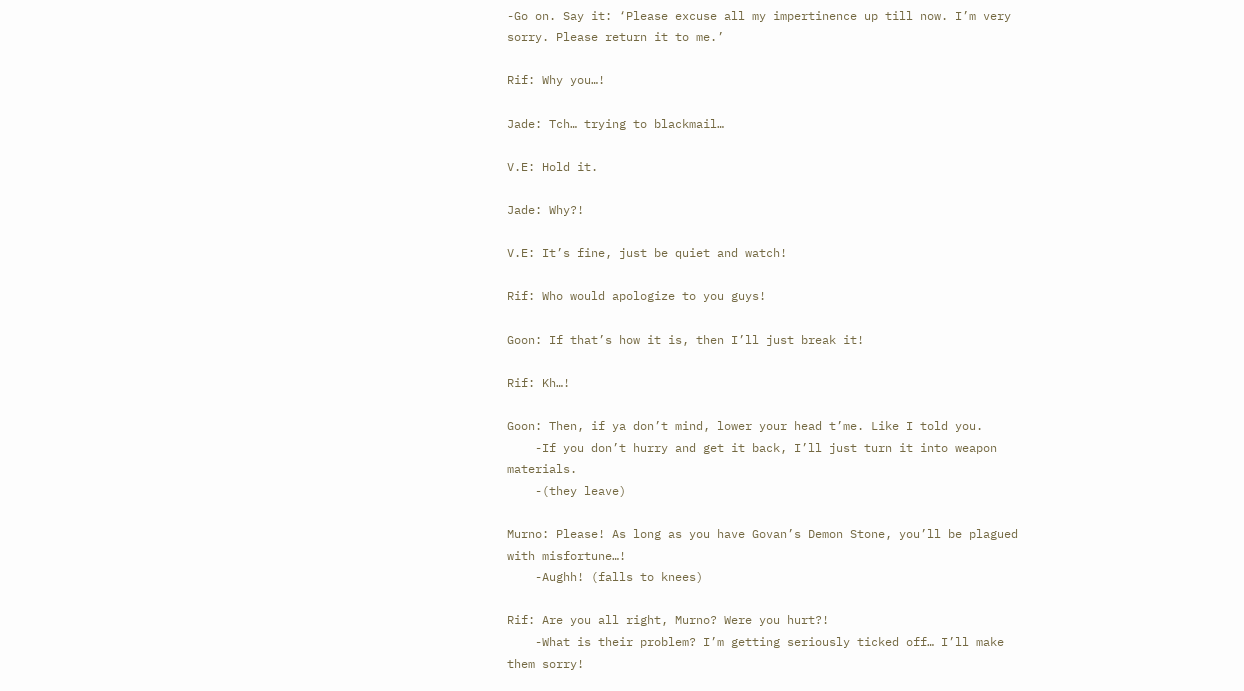-Go on. Say it: ‘Please excuse all my impertinence up till now. I’m very sorry. Please return it to me.’

Rif: Why you…!

Jade: Tch… trying to blackmail…

V.E: Hold it.

Jade: Why?!

V.E: It’s fine, just be quiet and watch!

Rif: Who would apologize to you guys!

Goon: If that’s how it is, then I’ll just break it!

Rif: Kh…!

Goon: Then, if ya don’t mind, lower your head t’me. Like I told you.
    -If you don’t hurry and get it back, I’ll just turn it into weapon materials.
    -(they leave)

Murno: Please! As long as you have Govan’s Demon Stone, you’ll be plagued with misfortune…!
    -Aughh! (falls to knees)

Rif: Are you all right, Murno? Were you hurt?!
    -What is their problem? I’m getting seriously ticked off… I’ll make them sorry!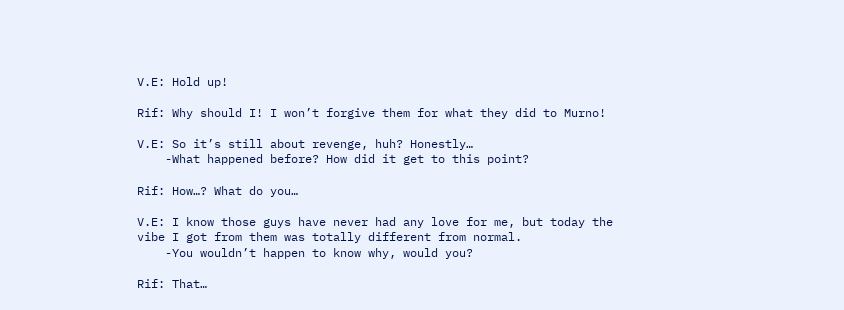V.E: Hold up!

Rif: Why should I! I won’t forgive them for what they did to Murno!

V.E: So it’s still about revenge, huh? Honestly…
    -What happened before? How did it get to this point?

Rif: How…? What do you…

V.E: I know those guys have never had any love for me, but today the vibe I got from them was totally different from normal.
    -You wouldn’t happen to know why, would you?

Rif: That…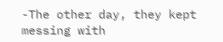-The other day, they kept messing with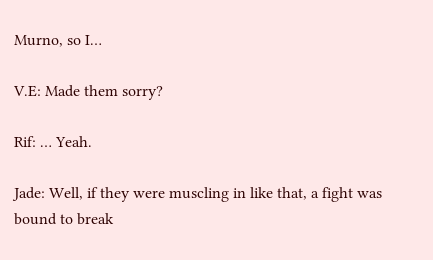Murno, so I…

V.E: Made them sorry?

Rif: … Yeah.

Jade: Well, if they were muscling in like that, a fight was bound to break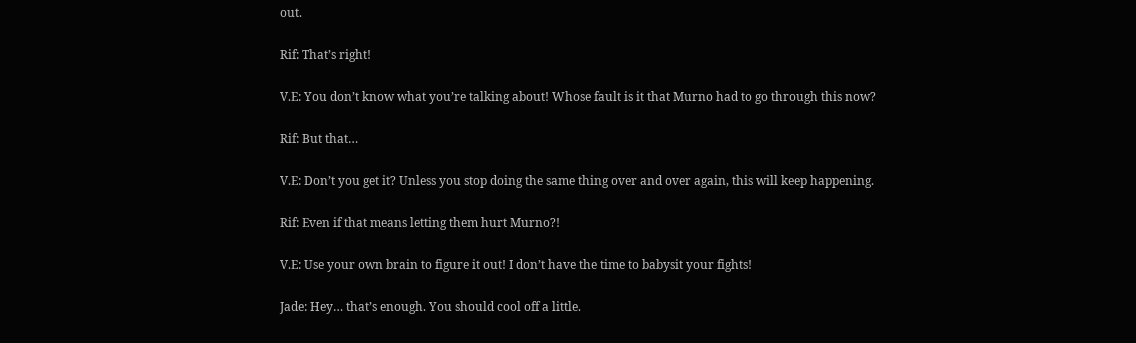out.

Rif: That’s right!

V.E: You don’t know what you’re talking about! Whose fault is it that Murno had to go through this now?

Rif: But that…

V.E: Don’t you get it? Unless you stop doing the same thing over and over again, this will keep happening.

Rif: Even if that means letting them hurt Murno?!

V.E: Use your own brain to figure it out! I don’t have the time to babysit your fights!

Jade: Hey… that’s enough. You should cool off a little.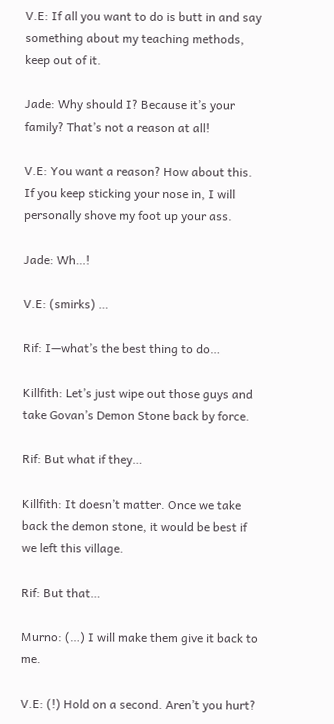V.E: If all you want to do is butt in and say something about my teaching methods, keep out of it.

Jade: Why should I? Because it’s your family? That’s not a reason at all!

V.E: You want a reason? How about this. If you keep sticking your nose in, I will personally shove my foot up your ass.

Jade: Wh…!

V.E: (smirks) …

Rif: I—what’s the best thing to do…

Killfith: Let’s just wipe out those guys and take Govan’s Demon Stone back by force.

Rif: But what if they…

Killfith: It doesn’t matter. Once we take back the demon stone, it would be best if we left this village.

Rif: But that…

Murno: (…) I will make them give it back to me.

V.E: (!) Hold on a second. Aren’t you hurt?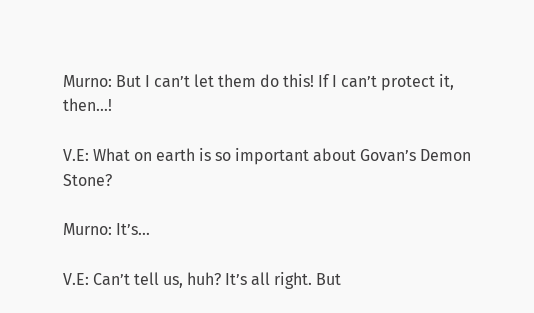Murno: But I can’t let them do this! If I can’t protect it, then…!

V.E: What on earth is so important about Govan’s Demon Stone?

Murno: It’s…

V.E: Can’t tell us, huh? It’s all right. But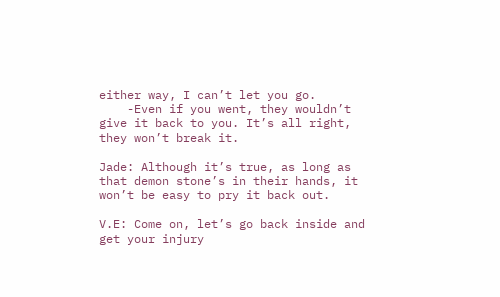either way, I can’t let you go.
    -Even if you went, they wouldn’t give it back to you. It’s all right, they won’t break it.

Jade: Although it’s true, as long as that demon stone’s in their hands, it won’t be easy to pry it back out.

V.E: Come on, let’s go back inside and get your injury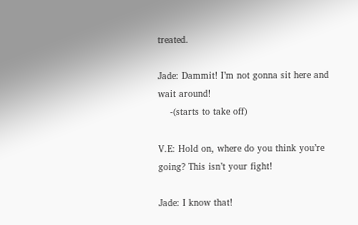treated.

Jade: Dammit! I’m not gonna sit here and wait around!
    -(starts to take off)

V.E: Hold on, where do you think you’re going? This isn’t your fight!

Jade: I know that!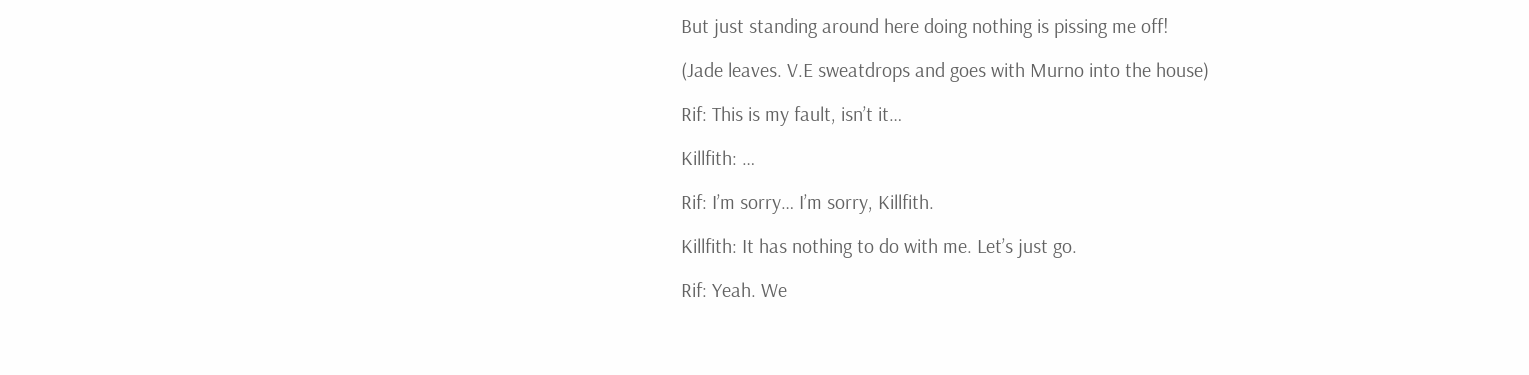But just standing around here doing nothing is pissing me off!

(Jade leaves. V.E sweatdrops and goes with Murno into the house)

Rif: This is my fault, isn’t it…

Killfith: …

Rif: I’m sorry… I’m sorry, Killfith.

Killfith: It has nothing to do with me. Let’s just go.

Rif: Yeah. We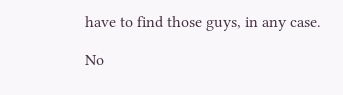have to find those guys, in any case.

No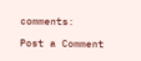comments:

Post a Comment